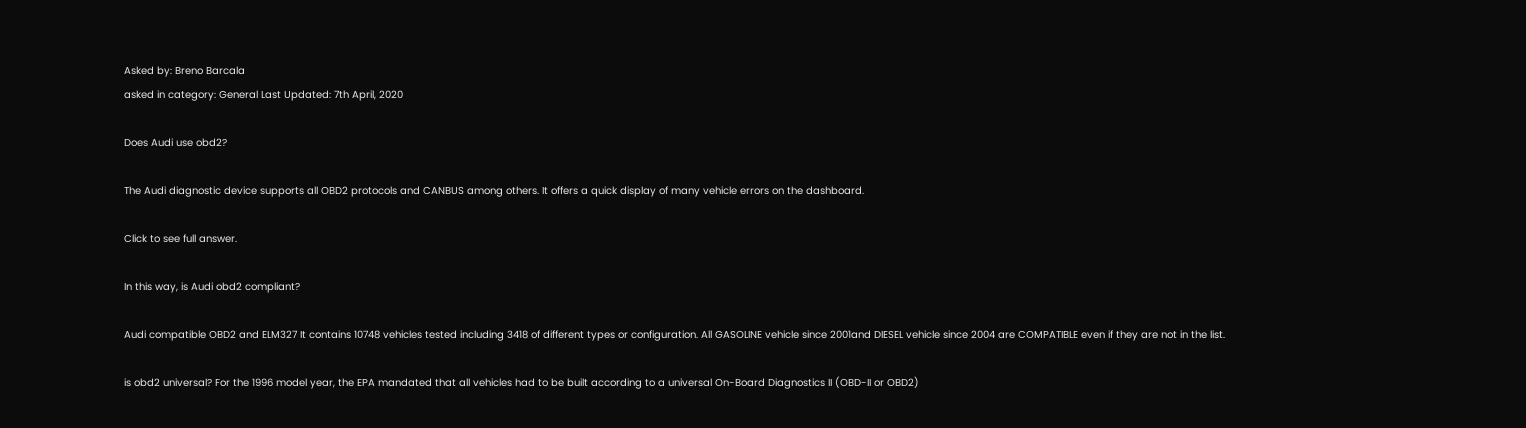Asked by: Breno Barcala
asked in category: General Last Updated: 7th April, 2020

Does Audi use obd2?

The Audi diagnostic device supports all OBD2 protocols and CANBUS among others. It offers a quick display of many vehicle errors on the dashboard.

Click to see full answer.

In this way, is Audi obd2 compliant?

Audi compatible OBD2 and ELM327 It contains 10748 vehicles tested including 3418 of different types or configuration. All GASOLINE vehicle since 2001and DIESEL vehicle since 2004 are COMPATIBLE even if they are not in the list.

is obd2 universal? For the 1996 model year, the EPA mandated that all vehicles had to be built according to a universal On-Board Diagnostics II (OBD-II or OBD2)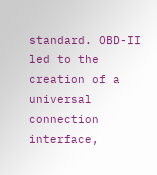standard. OBD-II led to the creation of a universal connection interface,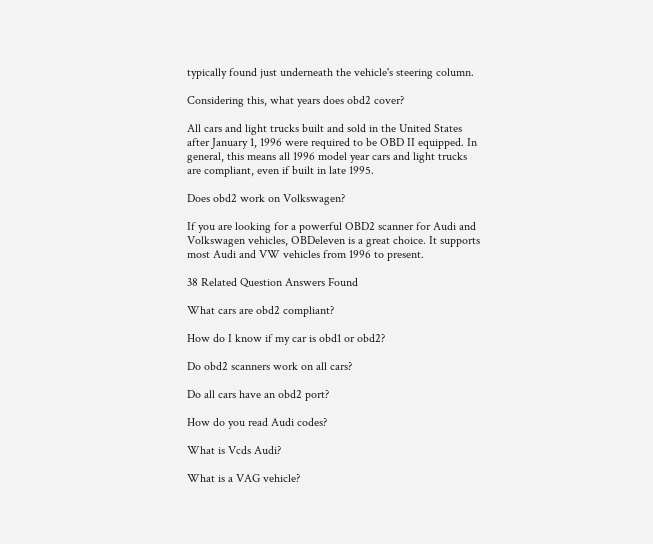typically found just underneath the vehicle's steering column.

Considering this, what years does obd2 cover?

All cars and light trucks built and sold in the United States after January 1, 1996 were required to be OBD II equipped. In general, this means all 1996 model year cars and light trucks are compliant, even if built in late 1995.

Does obd2 work on Volkswagen?

If you are looking for a powerful OBD2 scanner for Audi and Volkswagen vehicles, OBDeleven is a great choice. It supports most Audi and VW vehicles from 1996 to present.

38 Related Question Answers Found

What cars are obd2 compliant?

How do I know if my car is obd1 or obd2?

Do obd2 scanners work on all cars?

Do all cars have an obd2 port?

How do you read Audi codes?

What is Vcds Audi?

What is a VAG vehicle?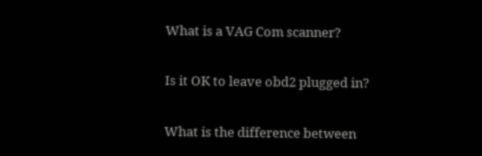What is a VAG Com scanner?

Is it OK to leave obd2 plugged in?

What is the difference between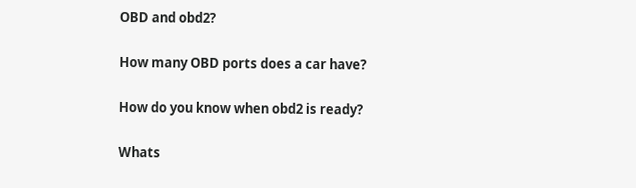OBD and obd2?

How many OBD ports does a car have?

How do you know when obd2 is ready?

Whats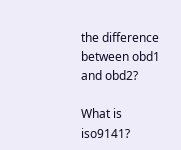the difference between obd1 and obd2?

What is iso9141?